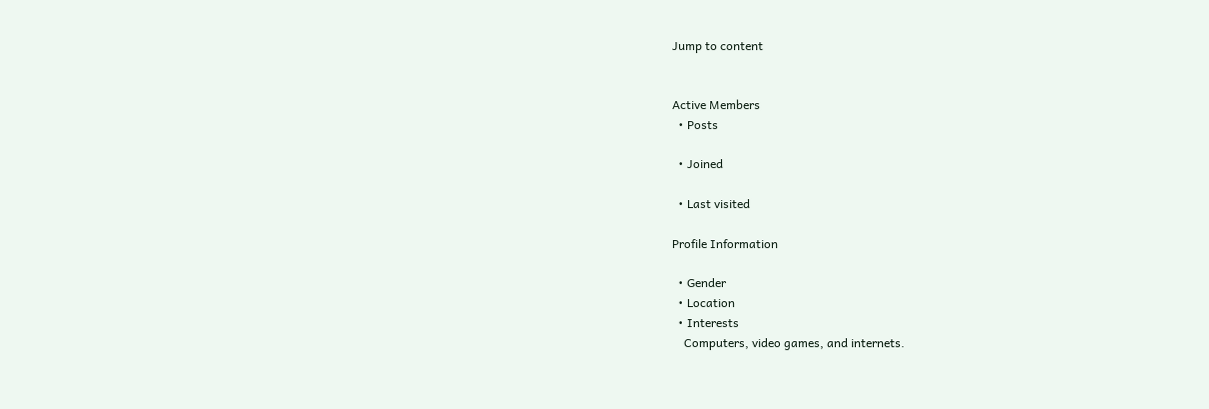Jump to content


Active Members
  • Posts

  • Joined

  • Last visited

Profile Information

  • Gender
  • Location
  • Interests
    Computers, video games, and internets.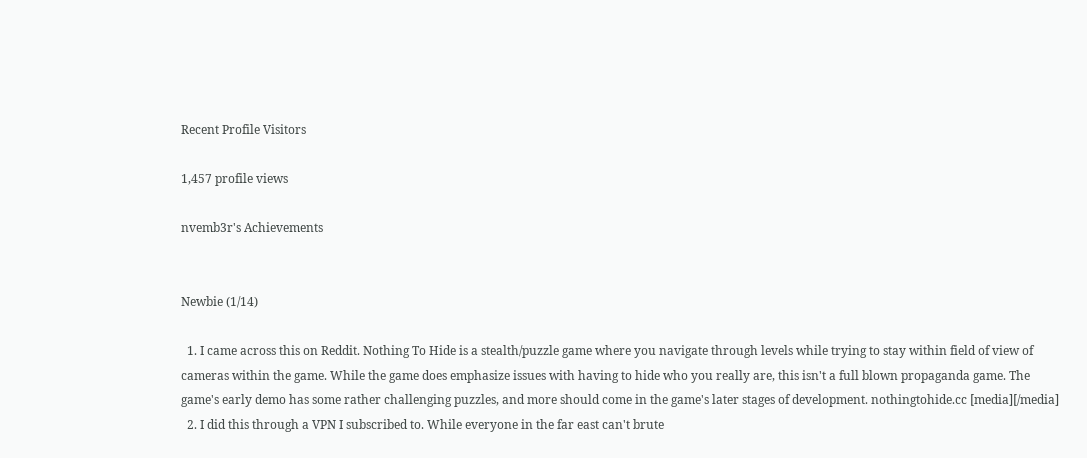Recent Profile Visitors

1,457 profile views

nvemb3r's Achievements


Newbie (1/14)

  1. I came across this on Reddit. Nothing To Hide is a stealth/puzzle game where you navigate through levels while trying to stay within field of view of cameras within the game. While the game does emphasize issues with having to hide who you really are, this isn't a full blown propaganda game. The game's early demo has some rather challenging puzzles, and more should come in the game's later stages of development. nothingtohide.cc [media][/media]
  2. I did this through a VPN I subscribed to. While everyone in the far east can't brute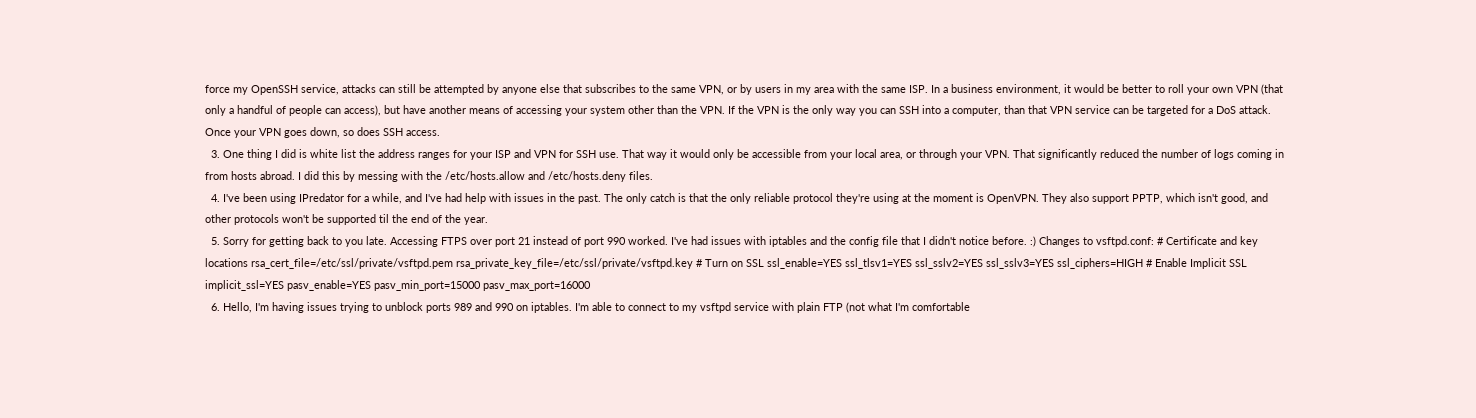force my OpenSSH service, attacks can still be attempted by anyone else that subscribes to the same VPN, or by users in my area with the same ISP. In a business environment, it would be better to roll your own VPN (that only a handful of people can access), but have another means of accessing your system other than the VPN. If the VPN is the only way you can SSH into a computer, than that VPN service can be targeted for a DoS attack. Once your VPN goes down, so does SSH access.
  3. One thing I did is white list the address ranges for your ISP and VPN for SSH use. That way it would only be accessible from your local area, or through your VPN. That significantly reduced the number of logs coming in from hosts abroad. I did this by messing with the /etc/hosts.allow and /etc/hosts.deny files.
  4. I've been using IPredator for a while, and I've had help with issues in the past. The only catch is that the only reliable protocol they're using at the moment is OpenVPN. They also support PPTP, which isn't good, and other protocols won't be supported til the end of the year.
  5. Sorry for getting back to you late. Accessing FTPS over port 21 instead of port 990 worked. I've had issues with iptables and the config file that I didn't notice before. :) Changes to vsftpd.conf: # Certificate and key locations rsa_cert_file=/etc/ssl/private/vsftpd.pem rsa_private_key_file=/etc/ssl/private/vsftpd.key # Turn on SSL ssl_enable=YES ssl_tlsv1=YES ssl_sslv2=YES ssl_sslv3=YES ssl_ciphers=HIGH # Enable Implicit SSL implicit_ssl=YES pasv_enable=YES pasv_min_port=15000 pasv_max_port=16000
  6. Hello, I'm having issues trying to unblock ports 989 and 990 on iptables. I'm able to connect to my vsftpd service with plain FTP (not what I'm comfortable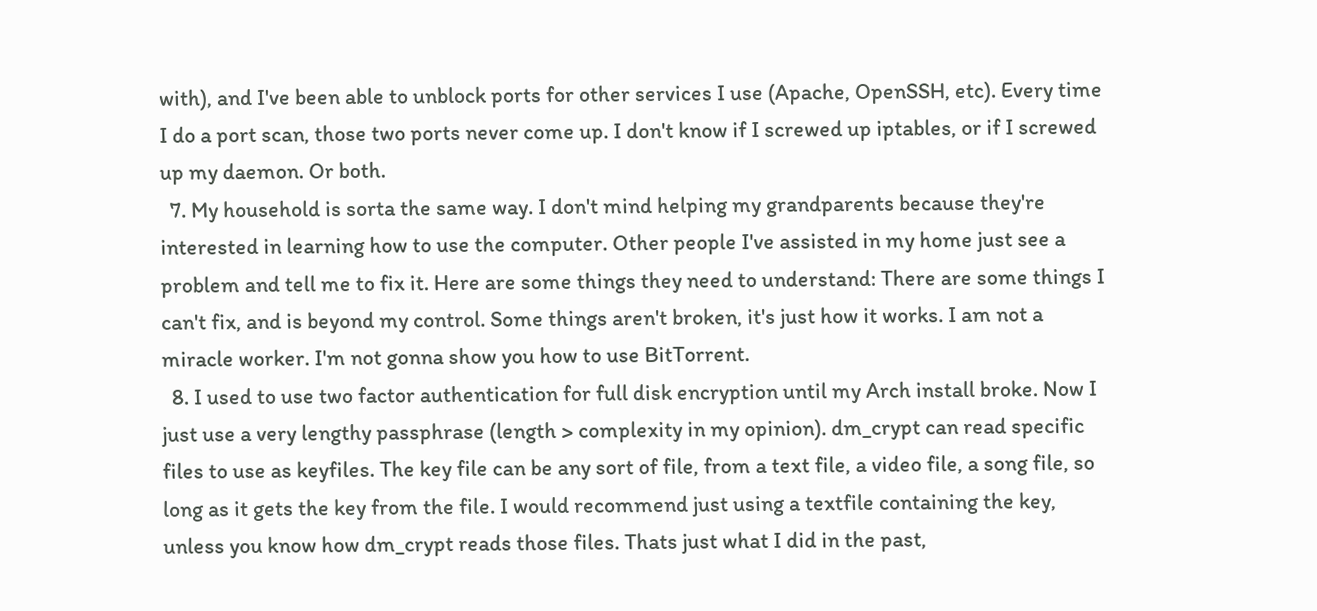with), and I've been able to unblock ports for other services I use (Apache, OpenSSH, etc). Every time I do a port scan, those two ports never come up. I don't know if I screwed up iptables, or if I screwed up my daemon. Or both.
  7. My household is sorta the same way. I don't mind helping my grandparents because they're interested in learning how to use the computer. Other people I've assisted in my home just see a problem and tell me to fix it. Here are some things they need to understand: There are some things I can't fix, and is beyond my control. Some things aren't broken, it's just how it works. I am not a miracle worker. I'm not gonna show you how to use BitTorrent.
  8. I used to use two factor authentication for full disk encryption until my Arch install broke. Now I just use a very lengthy passphrase (length > complexity in my opinion). dm_crypt can read specific files to use as keyfiles. The key file can be any sort of file, from a text file, a video file, a song file, so long as it gets the key from the file. I would recommend just using a textfile containing the key, unless you know how dm_crypt reads those files. Thats just what I did in the past,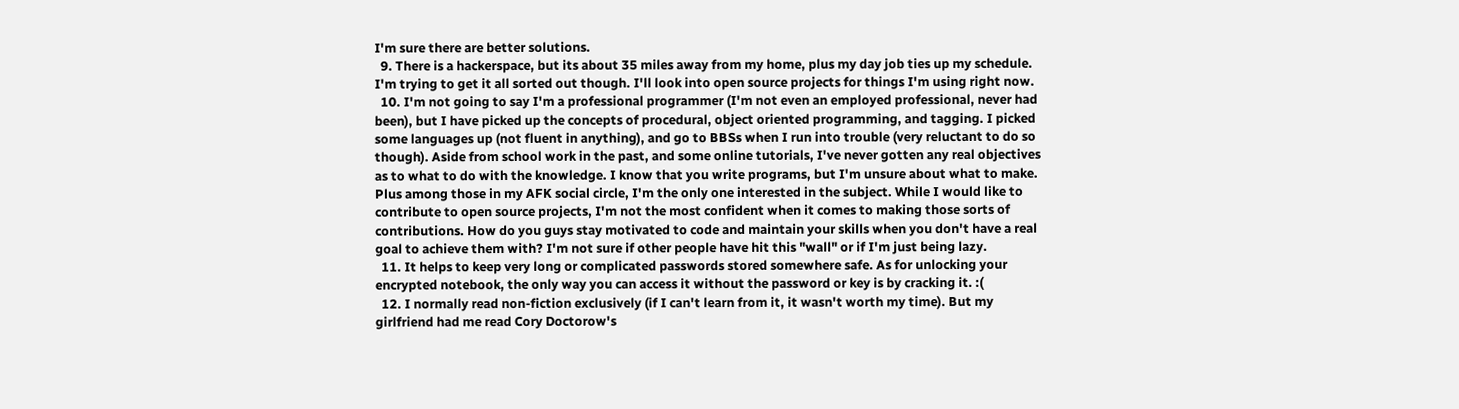I'm sure there are better solutions.
  9. There is a hackerspace, but its about 35 miles away from my home, plus my day job ties up my schedule. I'm trying to get it all sorted out though. I'll look into open source projects for things I'm using right now.
  10. I'm not going to say I'm a professional programmer (I'm not even an employed professional, never had been), but I have picked up the concepts of procedural, object oriented programming, and tagging. I picked some languages up (not fluent in anything), and go to BBSs when I run into trouble (very reluctant to do so though). Aside from school work in the past, and some online tutorials, I've never gotten any real objectives as to what to do with the knowledge. I know that you write programs, but I'm unsure about what to make. Plus among those in my AFK social circle, I'm the only one interested in the subject. While I would like to contribute to open source projects, I'm not the most confident when it comes to making those sorts of contributions. How do you guys stay motivated to code and maintain your skills when you don't have a real goal to achieve them with? I'm not sure if other people have hit this "wall" or if I'm just being lazy.
  11. It helps to keep very long or complicated passwords stored somewhere safe. As for unlocking your encrypted notebook, the only way you can access it without the password or key is by cracking it. :(
  12. I normally read non-fiction exclusively (if I can't learn from it, it wasn't worth my time). But my girlfriend had me read Cory Doctorow's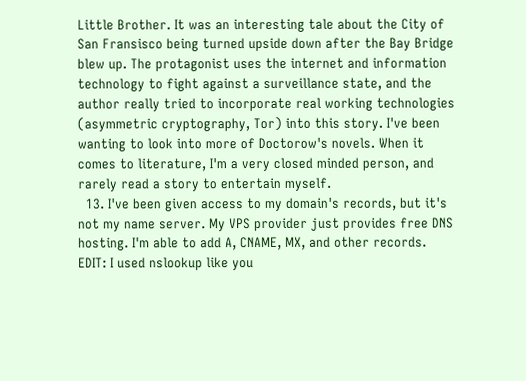Little Brother. It was an interesting tale about the City of San Fransisco being turned upside down after the Bay Bridge blew up. The protagonist uses the internet and information technology to fight against a surveillance state, and the author really tried to incorporate real working technologies (asymmetric cryptography, Tor) into this story. I've been wanting to look into more of Doctorow's novels. When it comes to literature, I'm a very closed minded person, and rarely read a story to entertain myself.
  13. I've been given access to my domain's records, but it's not my name server. My VPS provider just provides free DNS hosting. I'm able to add A, CNAME, MX, and other records. EDIT: I used nslookup like you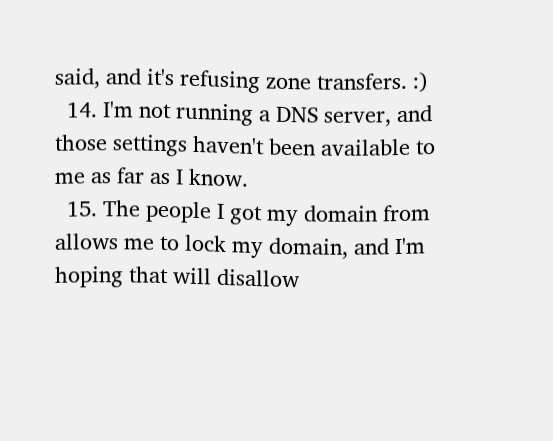said, and it's refusing zone transfers. :)
  14. I'm not running a DNS server, and those settings haven't been available to me as far as I know.
  15. The people I got my domain from allows me to lock my domain, and I'm hoping that will disallow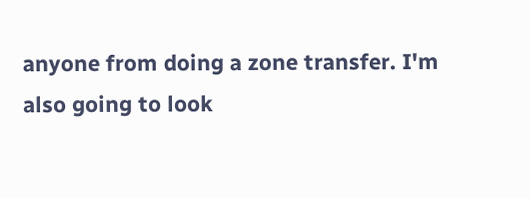anyone from doing a zone transfer. I'm also going to look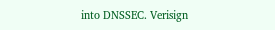into DNSSEC. Verisign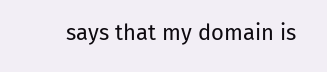says that my domain is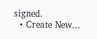signed.
  • Create New...